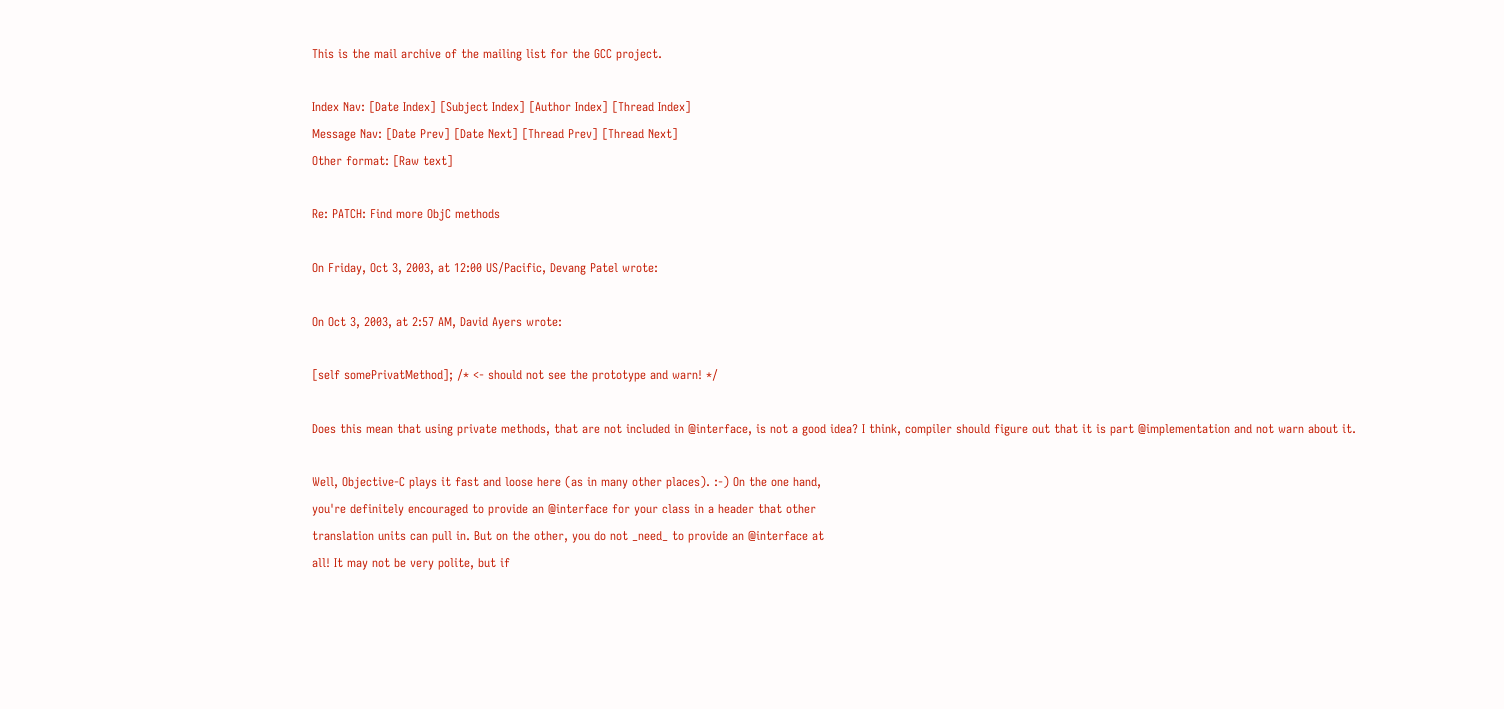This is the mail archive of the mailing list for the GCC project.

Index Nav: [Date Index] [Subject Index] [Author Index] [Thread Index]
Message Nav: [Date Prev] [Date Next] [Thread Prev] [Thread Next]
Other format: [Raw text]

Re: PATCH: Find more ObjC methods

On Friday, Oct 3, 2003, at 12:00 US/Pacific, Devang Patel wrote:

On Oct 3, 2003, at 2:57 AM, David Ayers wrote:

[self somePrivatMethod]; /* <- should not see the prototype and warn! */

Does this mean that using private methods, that are not included in @interface, is not a good idea? I think, compiler should figure out that it is part @implementation and not warn about it.

Well, Objective-C plays it fast and loose here (as in many other places). :-) On the one hand,
you're definitely encouraged to provide an @interface for your class in a header that other
translation units can pull in. But on the other, you do not _need_ to provide an @interface at
all! It may not be very polite, but if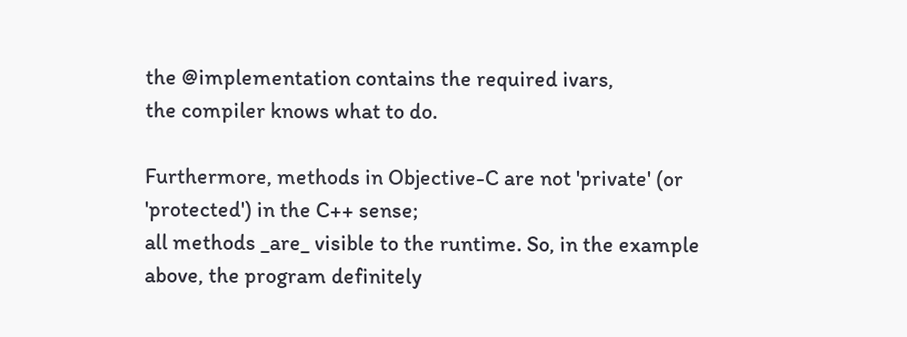the @implementation contains the required ivars,
the compiler knows what to do.

Furthermore, methods in Objective-C are not 'private' (or 'protected') in the C++ sense;
all methods _are_ visible to the runtime. So, in the example above, the program definitely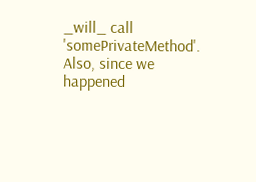_will_ call 'somePrivateMethod'. Also, since we happened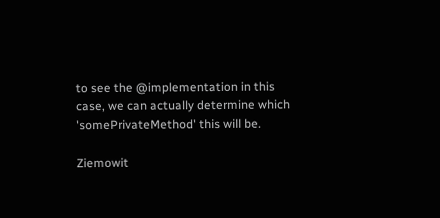to see the @implementation in this
case, we can actually determine which 'somePrivateMethod' this will be.

Ziemowit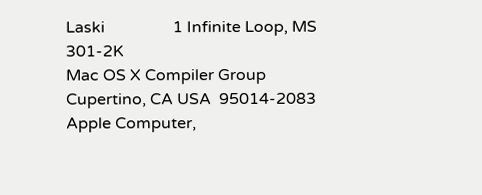Laski                 1 Infinite Loop, MS 301-2K
Mac OS X Compiler Group        Cupertino, CA USA  95014-2083
Apple Computer,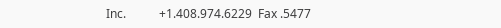Inc.           +1.408.974.6229  Fax .5477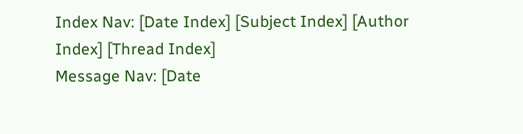Index Nav: [Date Index] [Subject Index] [Author Index] [Thread Index]
Message Nav: [Date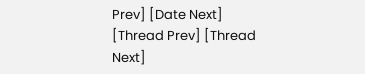Prev] [Date Next] [Thread Prev] [Thread Next]